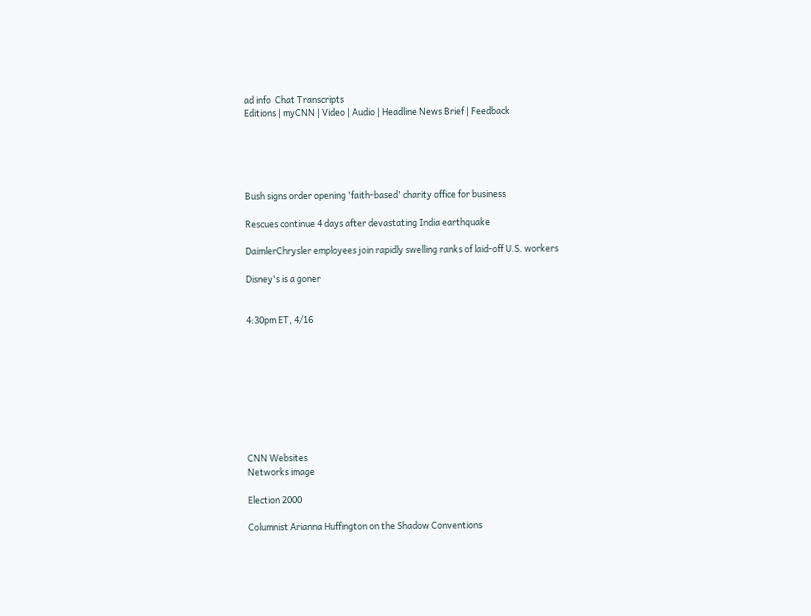ad info  Chat Transcripts
Editions | myCNN | Video | Audio | Headline News Brief | Feedback





Bush signs order opening 'faith-based' charity office for business

Rescues continue 4 days after devastating India earthquake

DaimlerChrysler employees join rapidly swelling ranks of laid-off U.S. workers

Disney's is a goner


4:30pm ET, 4/16









CNN Websites
Networks image

Election 2000

Columnist Arianna Huffington on the Shadow Conventions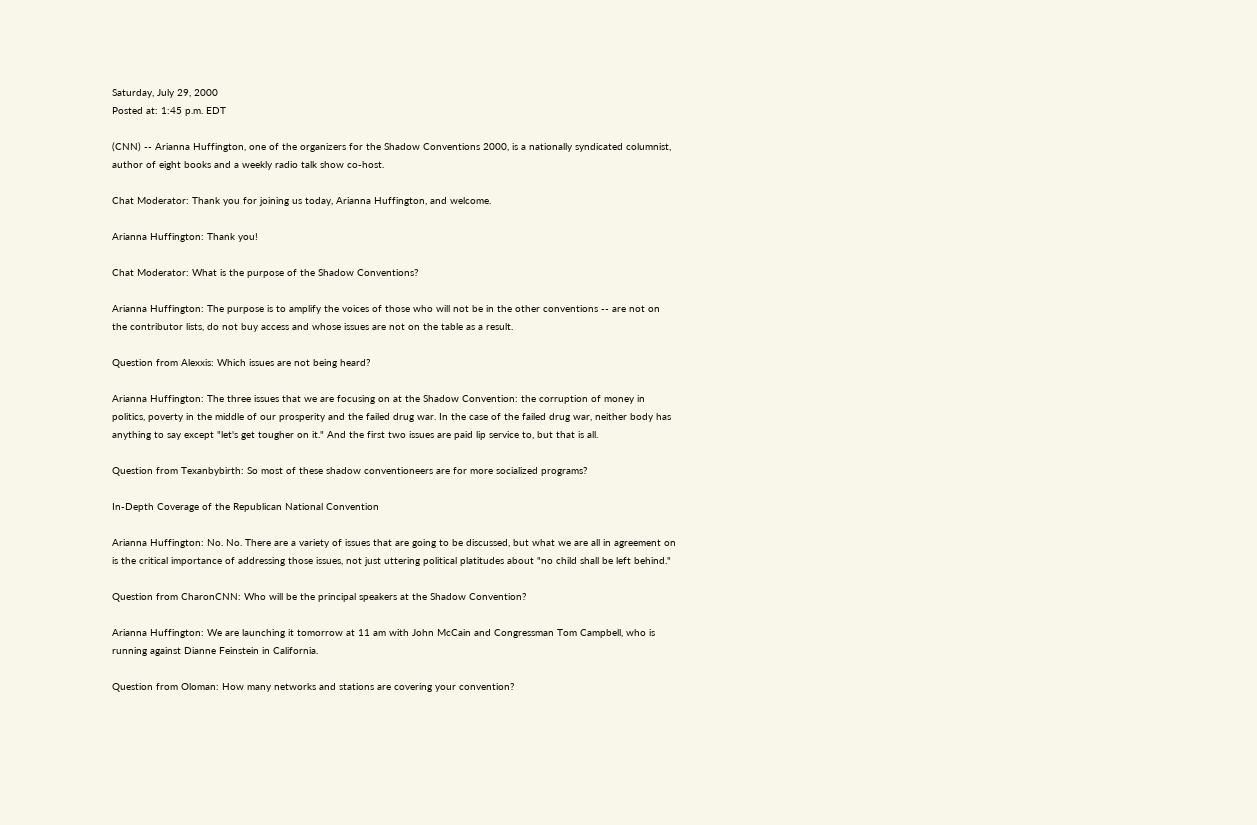Saturday, July 29, 2000
Posted at: 1:45 p.m. EDT

(CNN) -- Arianna Huffington, one of the organizers for the Shadow Conventions 2000, is a nationally syndicated columnist, author of eight books and a weekly radio talk show co-host.

Chat Moderator: Thank you for joining us today, Arianna Huffington, and welcome.

Arianna Huffington: Thank you!

Chat Moderator: What is the purpose of the Shadow Conventions?

Arianna Huffington: The purpose is to amplify the voices of those who will not be in the other conventions -- are not on the contributor lists, do not buy access and whose issues are not on the table as a result.

Question from Alexxis: Which issues are not being heard?

Arianna Huffington: The three issues that we are focusing on at the Shadow Convention: the corruption of money in politics, poverty in the middle of our prosperity and the failed drug war. In the case of the failed drug war, neither body has anything to say except "let's get tougher on it." And the first two issues are paid lip service to, but that is all.

Question from Texanbybirth: So most of these shadow conventioneers are for more socialized programs?

In-Depth Coverage of the Republican National Convention

Arianna Huffington: No. No. There are a variety of issues that are going to be discussed, but what we are all in agreement on is the critical importance of addressing those issues, not just uttering political platitudes about "no child shall be left behind."

Question from CharonCNN: Who will be the principal speakers at the Shadow Convention?

Arianna Huffington: We are launching it tomorrow at 11 am with John McCain and Congressman Tom Campbell, who is running against Dianne Feinstein in California.

Question from Oloman: How many networks and stations are covering your convention?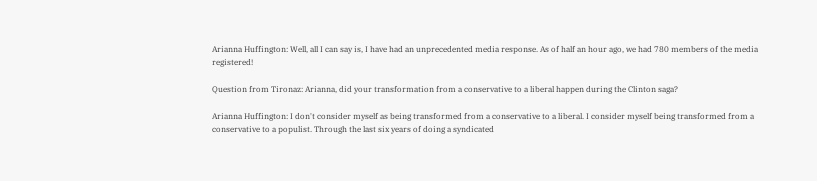Arianna Huffington: Well, all I can say is, I have had an unprecedented media response. As of half an hour ago, we had 780 members of the media registered!

Question from Tironaz: Arianna, did your transformation from a conservative to a liberal happen during the Clinton saga?

Arianna Huffington: I don't consider myself as being transformed from a conservative to a liberal. I consider myself being transformed from a conservative to a populist. Through the last six years of doing a syndicated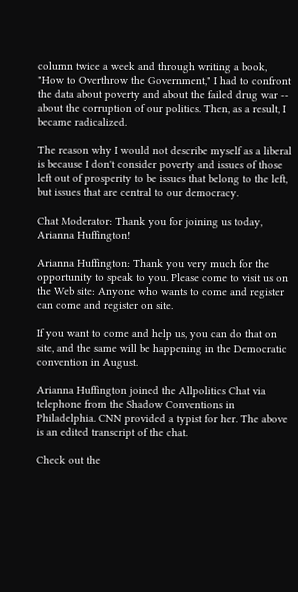column twice a week and through writing a book, "How to Overthrow the Government," I had to confront the data about poverty and about the failed drug war -- about the corruption of our politics. Then, as a result, I became radicalized.

The reason why I would not describe myself as a liberal is because I don't consider poverty and issues of those left out of prosperity to be issues that belong to the left, but issues that are central to our democracy.

Chat Moderator: Thank you for joining us today, Arianna Huffington!

Arianna Huffington: Thank you very much for the opportunity to speak to you. Please come to visit us on the Web site: Anyone who wants to come and register can come and register on site.

If you want to come and help us, you can do that on site, and the same will be happening in the Democratic convention in August.

Arianna Huffington joined the Allpolitics Chat via telephone from the Shadow Conventions in Philadelphia. CNN provided a typist for her. The above is an edited transcript of the chat.

Check out the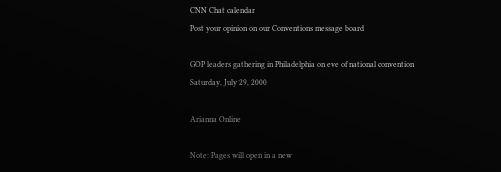CNN Chat calendar
Post your opinion on our Conventions message board

GOP leaders gathering in Philadelphia on eve of national convention
Saturday, July 29, 2000

Arianna Online

Note: Pages will open in a new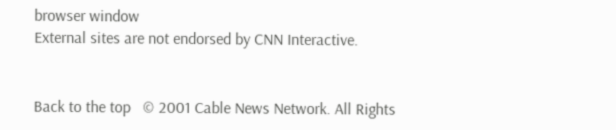browser window
External sites are not endorsed by CNN Interactive.


Back to the top   © 2001 Cable News Network. All Rights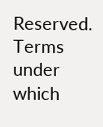Reserved.
Terms under which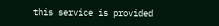this service is provided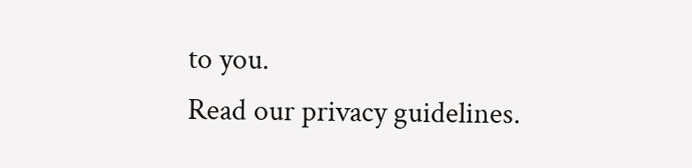to you.
Read our privacy guidelines.